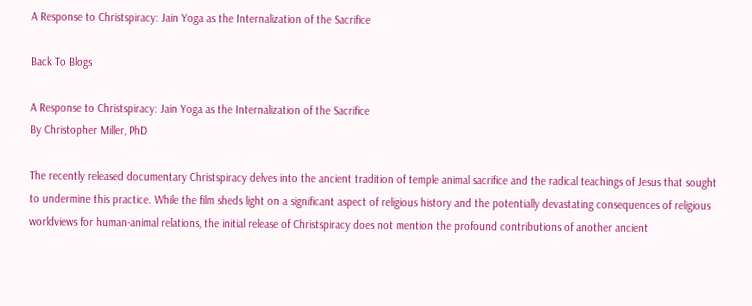A Response to Christspiracy: Jain Yoga as the Internalization of the Sacrifice

Back To Blogs

A Response to Christspiracy: Jain Yoga as the Internalization of the Sacrifice
By Christopher Miller, PhD

The recently released documentary Christspiracy delves into the ancient tradition of temple animal sacrifice and the radical teachings of Jesus that sought to undermine this practice. While the film sheds light on a significant aspect of religious history and the potentially devastating consequences of religious worldviews for human-animal relations, the initial release of Christspiracy does not mention the profound contributions of another ancient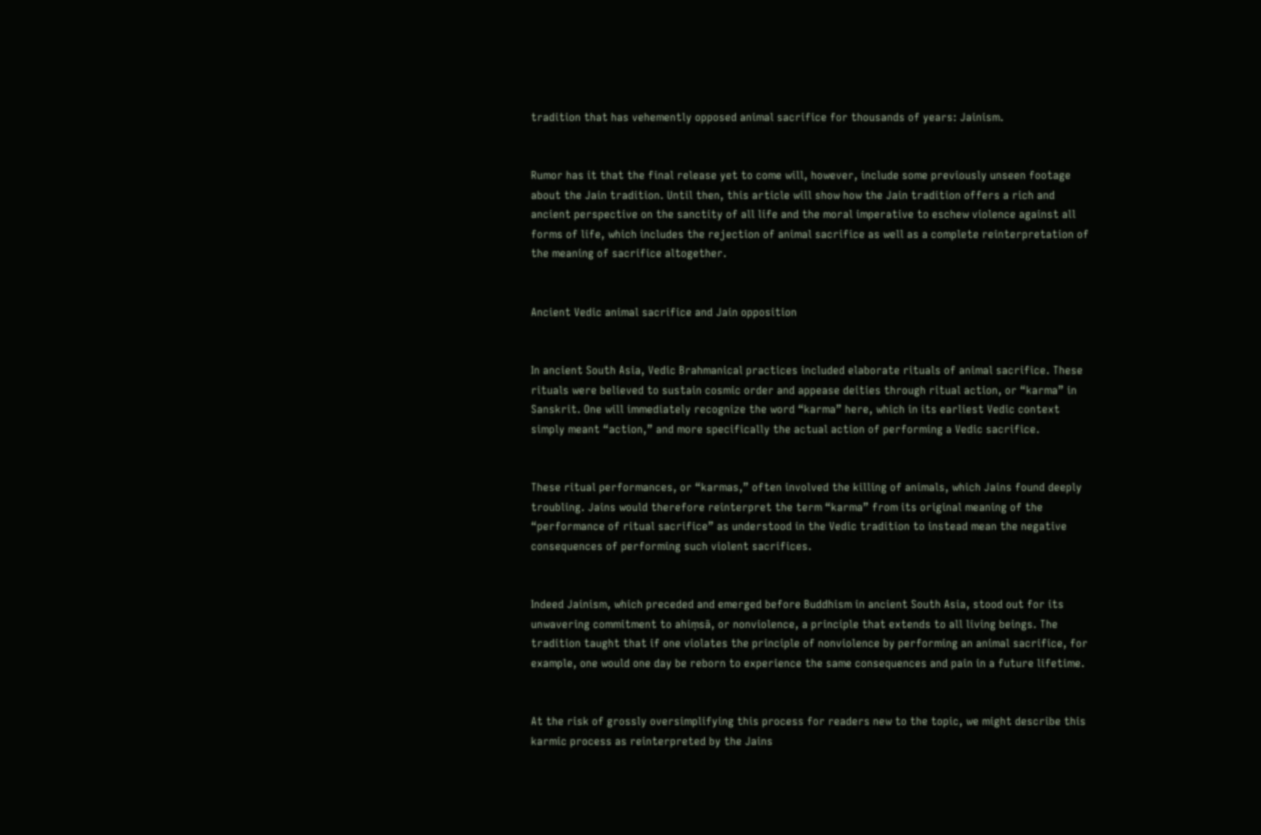tradition that has vehemently opposed animal sacrifice for thousands of years: Jainism.


Rumor has it that the final release yet to come will, however, include some previously unseen footage about the Jain tradition. Until then, this article will show how the Jain tradition offers a rich and ancient perspective on the sanctity of all life and the moral imperative to eschew violence against all forms of life, which includes the rejection of animal sacrifice as well as a complete reinterpretation of the meaning of sacrifice altogether.


Ancient Vedic animal sacrifice and Jain opposition


In ancient South Asia, Vedic Brahmanical practices included elaborate rituals of animal sacrifice. These rituals were believed to sustain cosmic order and appease deities through ritual action, or “karma” in Sanskrit. One will immediately recognize the word “karma” here, which in its earliest Vedic context simply meant “action,” and more specifically the actual action of performing a Vedic sacrifice.


These ritual performances, or “karmas,” often involved the killing of animals, which Jains found deeply troubling. Jains would therefore reinterpret the term “karma” from its original meaning of the “performance of ritual sacrifice” as understood in the Vedic tradition to instead mean the negative consequences of performing such violent sacrifices.


Indeed Jainism, which preceded and emerged before Buddhism in ancient South Asia, stood out for its unwavering commitment to ahiṃsā, or nonviolence, a principle that extends to all living beings. The tradition taught that if one violates the principle of nonviolence by performing an animal sacrifice, for example, one would one day be reborn to experience the same consequences and pain in a future lifetime.


At the risk of grossly oversimplifying this process for readers new to the topic, we might describe this karmic process as reinterpreted by the Jains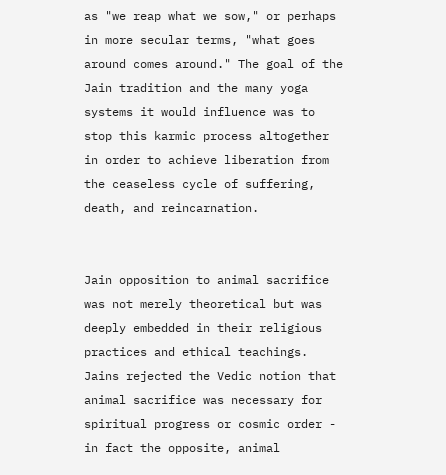as "we reap what we sow," or perhaps in more secular terms, "what goes around comes around." The goal of the Jain tradition and the many yoga systems it would influence was to stop this karmic process altogether in order to achieve liberation from the ceaseless cycle of suffering, death, and reincarnation.


Jain opposition to animal sacrifice was not merely theoretical but was deeply embedded in their religious practices and ethical teachings. Jains rejected the Vedic notion that animal sacrifice was necessary for spiritual progress or cosmic order - in fact the opposite, animal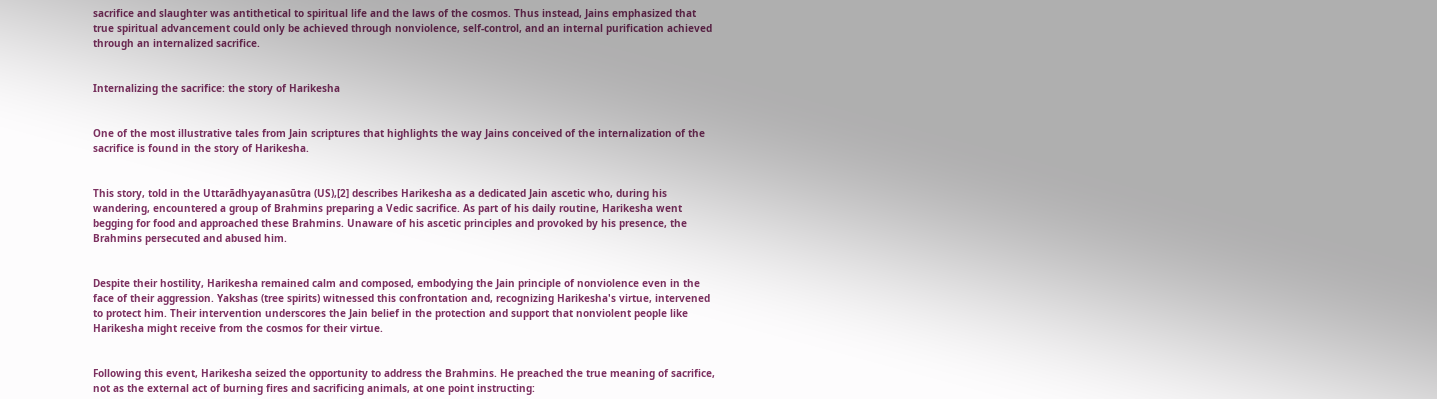sacrifice and slaughter was antithetical to spiritual life and the laws of the cosmos. Thus instead, Jains emphasized that true spiritual advancement could only be achieved through nonviolence, self-control, and an internal purification achieved through an internalized sacrifice.


Internalizing the sacrifice: the story of Harikesha


One of the most illustrative tales from Jain scriptures that highlights the way Jains conceived of the internalization of the sacrifice is found in the story of Harikesha.


This story, told in the Uttarādhyayanasūtra (US),[2] describes Harikesha as a dedicated Jain ascetic who, during his wandering, encountered a group of Brahmins preparing a Vedic sacrifice. As part of his daily routine, Harikesha went begging for food and approached these Brahmins. Unaware of his ascetic principles and provoked by his presence, the Brahmins persecuted and abused him.


Despite their hostility, Harikesha remained calm and composed, embodying the Jain principle of nonviolence even in the face of their aggression. Yakshas (tree spirits) witnessed this confrontation and, recognizing Harikesha's virtue, intervened to protect him. Their intervention underscores the Jain belief in the protection and support that nonviolent people like Harikesha might receive from the cosmos for their virtue.


Following this event, Harikesha seized the opportunity to address the Brahmins. He preached the true meaning of sacrifice, not as the external act of burning fires and sacrificing animals, at one point instructing: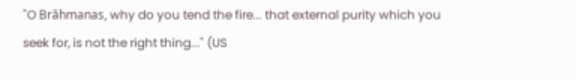"O Brāhmanas, why do you tend the fire... that external purity which you seek for, is not the right thing..." (US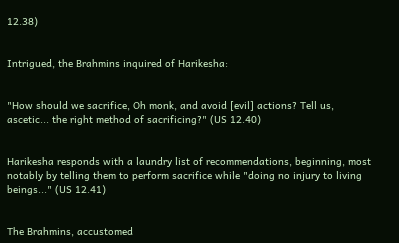12.38)


Intrigued, the Brahmins inquired of Harikesha:


"How should we sacrifice, Oh monk, and avoid [evil] actions? Tell us, ascetic... the right method of sacrificing?" (US 12.40)


Harikesha responds with a laundry list of recommendations, beginning, most notably by telling them to perform sacrifice while "doing no injury to living beings..." (US 12.41)


The Brahmins, accustomed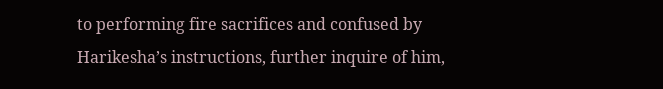to performing fire sacrifices and confused by Harikesha’s instructions, further inquire of him,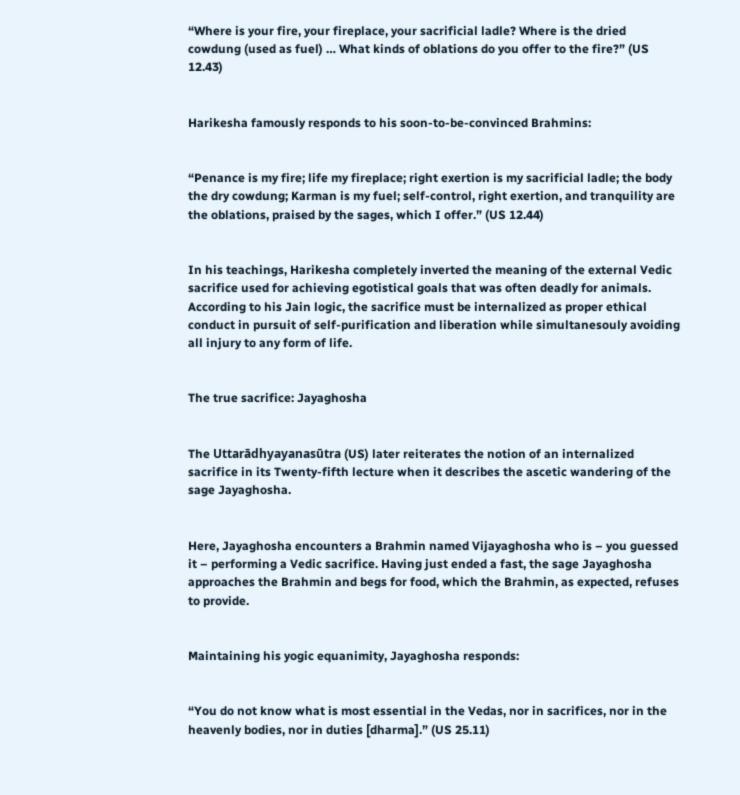“Where is your fire, your fireplace, your sacrificial ladle? Where is the dried cowdung (used as fuel) … What kinds of oblations do you offer to the fire?” (US 12.43)


Harikesha famously responds to his soon-to-be-convinced Brahmins:


“Penance is my fire; life my fireplace; right exertion is my sacrificial ladle; the body the dry cowdung; Karman is my fuel; self-control, right exertion, and tranquility are the oblations, praised by the sages, which I offer.” (US 12.44)


In his teachings, Harikesha completely inverted the meaning of the external Vedic sacrifice used for achieving egotistical goals that was often deadly for animals. According to his Jain logic, the sacrifice must be internalized as proper ethical conduct in pursuit of self-purification and liberation while simultanesouly avoiding all injury to any form of life.


The true sacrifice: Jayaghosha


The Uttarādhyayanasūtra (US) later reiterates the notion of an internalized sacrifice in its Twenty-fifth lecture when it describes the ascetic wandering of the sage Jayaghosha.


Here, Jayaghosha encounters a Brahmin named Vijayaghosha who is – you guessed it – performing a Vedic sacrifice. Having just ended a fast, the sage Jayaghosha approaches the Brahmin and begs for food, which the Brahmin, as expected, refuses to provide.


Maintaining his yogic equanimity, Jayaghosha responds:


“You do not know what is most essential in the Vedas, nor in sacrifices, nor in the heavenly bodies, nor in duties [dharma].” (US 25.11)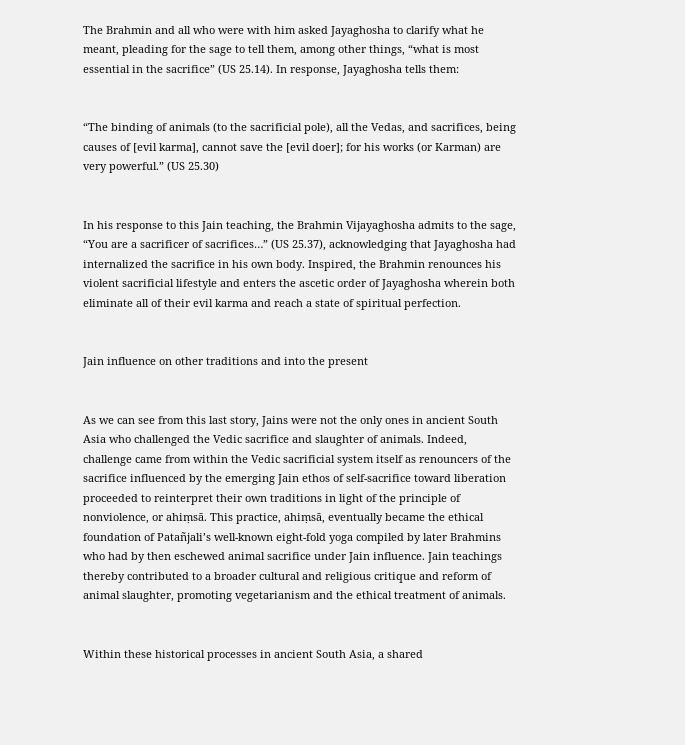The Brahmin and all who were with him asked Jayaghosha to clarify what he meant, pleading for the sage to tell them, among other things, “what is most essential in the sacrifice” (US 25.14). In response, Jayaghosha tells them:


“The binding of animals (to the sacrificial pole), all the Vedas, and sacrifices, being causes of [evil karma], cannot save the [evil doer]; for his works (or Karman) are very powerful.” (US 25.30)


In his response to this Jain teaching, the Brahmin Vijayaghosha admits to the sage, “You are a sacrificer of sacrifices…” (US 25.37), acknowledging that Jayaghosha had internalized the sacrifice in his own body. Inspired, the Brahmin renounces his violent sacrificial lifestyle and enters the ascetic order of Jayaghosha wherein both eliminate all of their evil karma and reach a state of spiritual perfection.


Jain influence on other traditions and into the present


As we can see from this last story, Jains were not the only ones in ancient South Asia who challenged the Vedic sacrifice and slaughter of animals. Indeed, challenge came from within the Vedic sacrificial system itself as renouncers of the sacrifice influenced by the emerging Jain ethos of self-sacrifice toward liberation proceeded to reinterpret their own traditions in light of the principle of nonviolence, or ahiṃsā. This practice, ahiṃsā, eventually became the ethical foundation of Patañjali’s well-known eight-fold yoga compiled by later Brahmins who had by then eschewed animal sacrifice under Jain influence. Jain teachings thereby contributed to a broader cultural and religious critique and reform of animal slaughter, promoting vegetarianism and the ethical treatment of animals.


Within these historical processes in ancient South Asia, a shared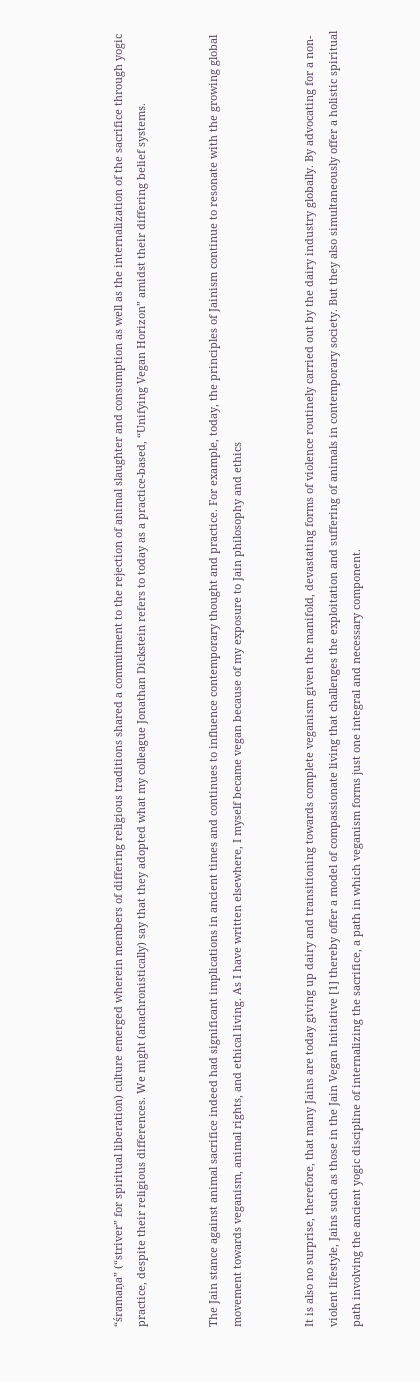“śramaṇa” (“striver” for spiritual liberation) culture emerged wherein members of differing religious traditions shared a commitment to the rejection of animal slaughter and consumption as well as the internalization of the sacrifice through yogic practice, despite their religious differences. We might (anachronistically) say that they adopted what my colleague Jonathan Dickstein refers to today as a practice-based, “Unifying Vegan Horizon” amidst their differing belief systems.


The Jain stance against animal sacrifice indeed had significant implications in ancient times and continues to influence contemporary thought and practice. For example, today, the principles of Jainism continue to resonate with the growing global movement towards veganism, animal rights, and ethical living. As I have written elsewhere, I myself became vegan because of my exposure to Jain philosophy and ethics


It is also no surprise, therefore, that many Jains are today giving up dairy and transitioning towards complete veganism given the manifold, devastating forms of violence routinely carried out by the dairy industry globally. By advocating for a non-violent lifestyle, Jains such as those in the Jain Vegan Initiative [1] thereby offer a model of compassionate living that challenges the exploitation and suffering of animals in contemporary society. But they also simultaneously offer a holistic spiritual path involving the ancient yogic discipline of internalizing the sacrifice, a path in which veganism forms just one integral and necessary component.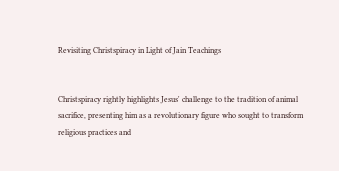Revisiting Christspiracy in Light of Jain Teachings


Christspiracy rightly highlights Jesus' challenge to the tradition of animal sacrifice, presenting him as a revolutionary figure who sought to transform religious practices and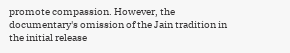promote compassion. However, the documentary's omission of the Jain tradition in the initial release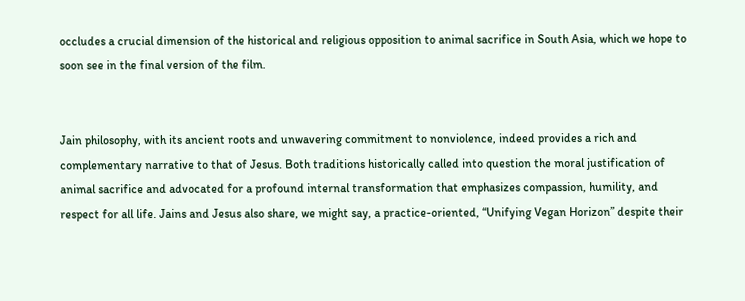occludes a crucial dimension of the historical and religious opposition to animal sacrifice in South Asia, which we hope to soon see in the final version of the film.


Jain philosophy, with its ancient roots and unwavering commitment to nonviolence, indeed provides a rich and complementary narrative to that of Jesus. Both traditions historically called into question the moral justification of animal sacrifice and advocated for a profound internal transformation that emphasizes compassion, humility, and respect for all life. Jains and Jesus also share, we might say, a practice-oriented, “Unifying Vegan Horizon” despite their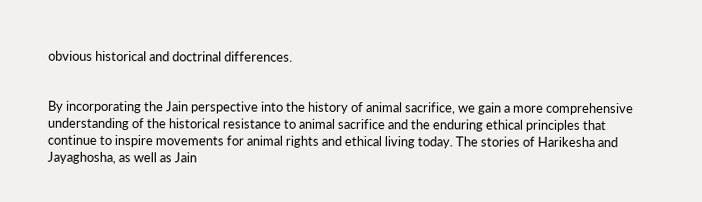obvious historical and doctrinal differences.


By incorporating the Jain perspective into the history of animal sacrifice, we gain a more comprehensive understanding of the historical resistance to animal sacrifice and the enduring ethical principles that continue to inspire movements for animal rights and ethical living today. The stories of Harikesha and Jayaghosha, as well as Jain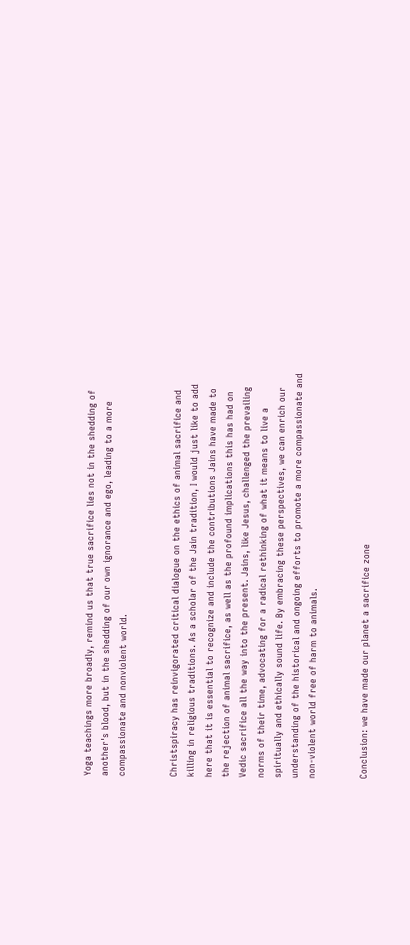Yoga teachings more broadly, remind us that true sacrifice lies not in the shedding of another's blood, but in the shedding of our own ignorance and ego, leading to a more compassionate and nonviolent world.


Christspiracy has reinvigorated critical dialogue on the ethics of animal sacrifice and killing in religious traditions. As a scholar of the Jain tradition, I would just like to add here that it is essential to recognize and include the contributions Jains have made to the rejection of animal sacrifice, as well as the profound implications this has had on Vedic sacrifice all the way into the present. Jains, like Jesus, challenged the prevailing norms of their time, advocating for a radical rethinking of what it means to live a spiritually and ethically sound life. By embracing these perspectives, we can enrich our understanding of the historical and ongoing efforts to promote a more compassionate and non-violent world free of harm to animals.


Conclusion: we have made our planet a sacrifice zone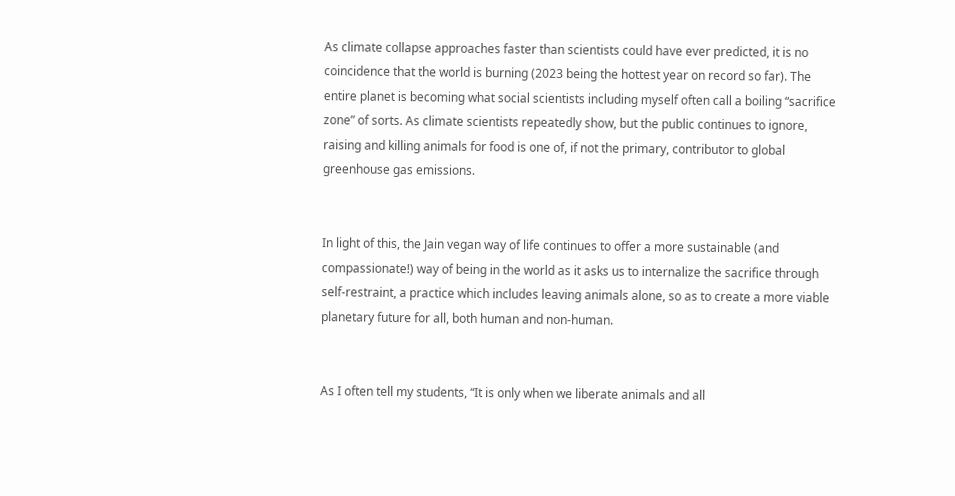As climate collapse approaches faster than scientists could have ever predicted, it is no coincidence that the world is burning (2023 being the hottest year on record so far). The entire planet is becoming what social scientists including myself often call a boiling “sacrifice zone” of sorts. As climate scientists repeatedly show, but the public continues to ignore, raising and killing animals for food is one of, if not the primary, contributor to global greenhouse gas emissions.


In light of this, the Jain vegan way of life continues to offer a more sustainable (and compassionate!) way of being in the world as it asks us to internalize the sacrifice through self-restraint, a practice which includes leaving animals alone, so as to create a more viable planetary future for all, both human and non-human.


As I often tell my students, “It is only when we liberate animals and all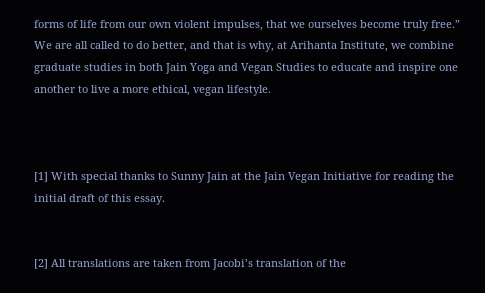forms of life from our own violent impulses, that we ourselves become truly free.” We are all called to do better, and that is why, at Arihanta Institute, we combine graduate studies in both Jain Yoga and Vegan Studies to educate and inspire one another to live a more ethical, vegan lifestyle.



[1] With special thanks to Sunny Jain at the Jain Vegan Initiative for reading the initial draft of this essay.


[2] All translations are taken from Jacobi’s translation of the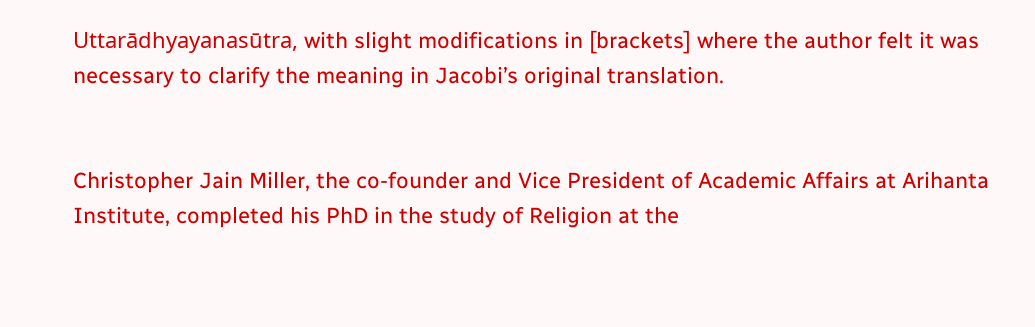Uttarādhyayanasūtra, with slight modifications in [brackets] where the author felt it was necessary to clarify the meaning in Jacobi’s original translation.


Christopher Jain Miller, the co-founder and Vice President of Academic Affairs at Arihanta Institute, completed his PhD in the study of Religion at the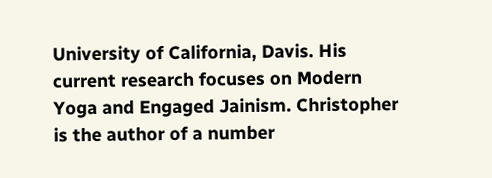University of California, Davis. His current research focuses on Modern Yoga and Engaged Jainism. Christopher is the author of a number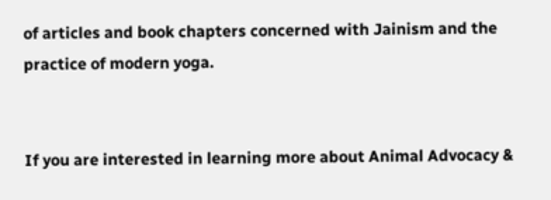of articles and book chapters concerned with Jainism and the practice of modern yoga.


If you are interested in learning more about Animal Advocacy &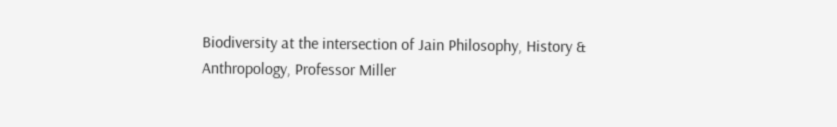Biodiversity at the intersection of Jain Philosophy, History & Anthropology, Professor Miller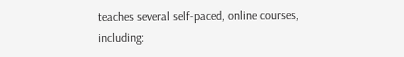teaches several self-paced, online courses, including: